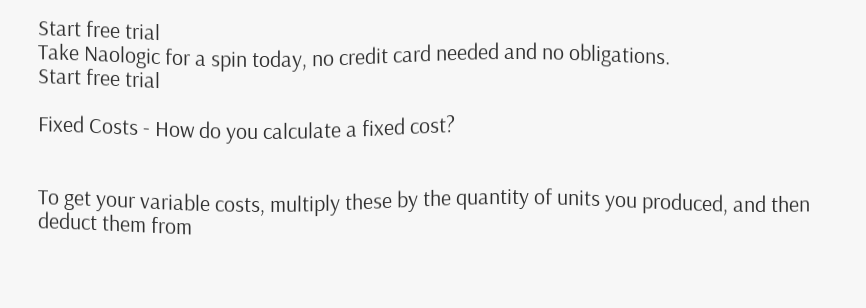Start free trial
Take Naologic for a spin today, no credit card needed and no obligations.
Start free trial

Fixed Costs - How do you calculate a fixed cost?


To get your variable costs, multiply these by the quantity of units you produced, and then deduct them from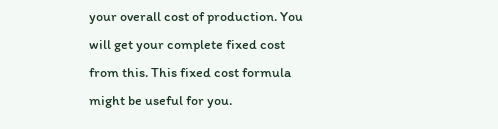your overall cost of production. You will get your complete fixed cost from this. This fixed cost formula might be useful for you.